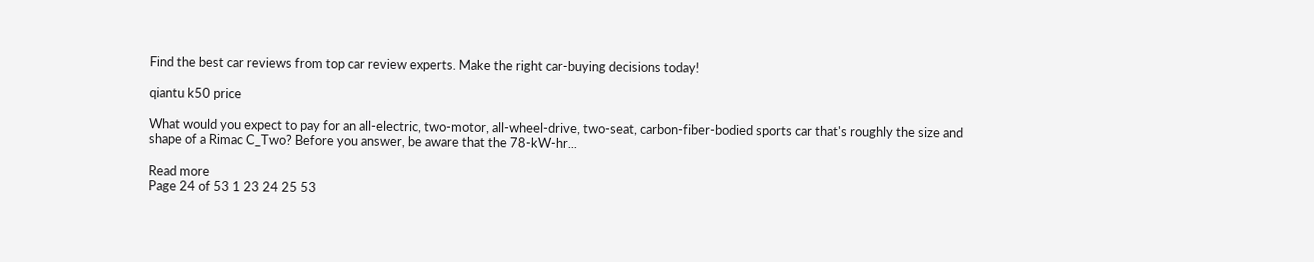Find the best car reviews from top car review experts. Make the right car-buying decisions today!

qiantu k50 price

What would you expect to pay for an all-electric, two-motor, all-wheel-drive, two-seat, carbon-fiber-bodied sports car that's roughly the size and shape of a Rimac C_Two? Before you answer, be aware that the 78-kW-hr...

Read more
Page 24 of 53 1 23 24 25 53